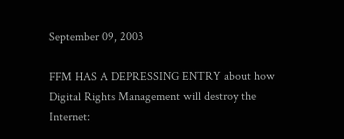September 09, 2003

FFM HAS A DEPRESSING ENTRY about how Digital Rights Management will destroy the Internet: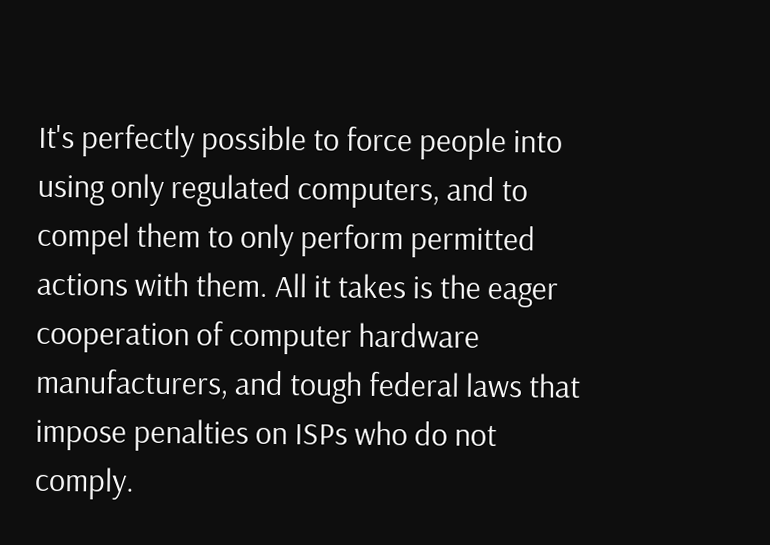It's perfectly possible to force people into using only regulated computers, and to compel them to only perform permitted actions with them. All it takes is the eager cooperation of computer hardware manufacturers, and tough federal laws that impose penalties on ISPs who do not comply.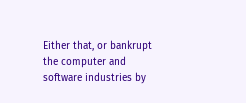Either that, or bankrupt the computer and software industries by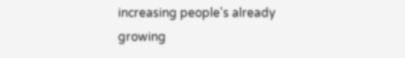increasing people's already growing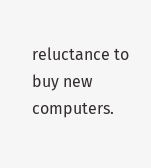reluctance to buy new computers.